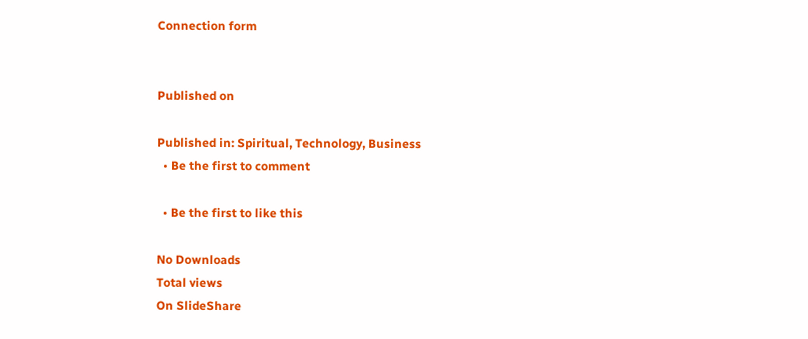Connection form


Published on

Published in: Spiritual, Technology, Business
  • Be the first to comment

  • Be the first to like this

No Downloads
Total views
On SlideShare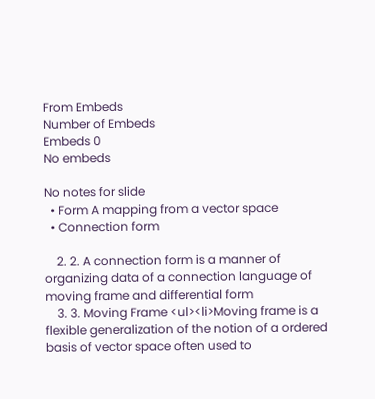From Embeds
Number of Embeds
Embeds 0
No embeds

No notes for slide
  • Form A mapping from a vector space
  • Connection form

    2. 2. A connection form is a manner of organizing data of a connection language of moving frame and differential form
    3. 3. Moving Frame <ul><li>Moving frame is a flexible generalization of the notion of a ordered basis of vector space often used to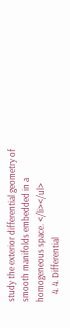study the exterior differential geometry of smooth manifolds embedded in a homogeneous space. </li></ul>
    4. 4. Differential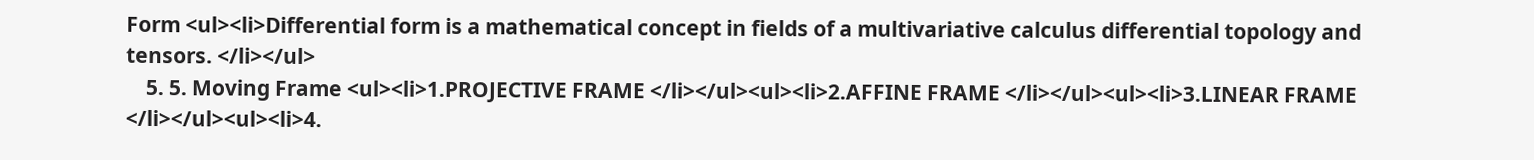Form <ul><li>Differential form is a mathematical concept in fields of a multivariative calculus differential topology and tensors. </li></ul>
    5. 5. Moving Frame <ul><li>1.PROJECTIVE FRAME </li></ul><ul><li>2.AFFINE FRAME </li></ul><ul><li>3.LINEAR FRAME </li></ul><ul><li>4.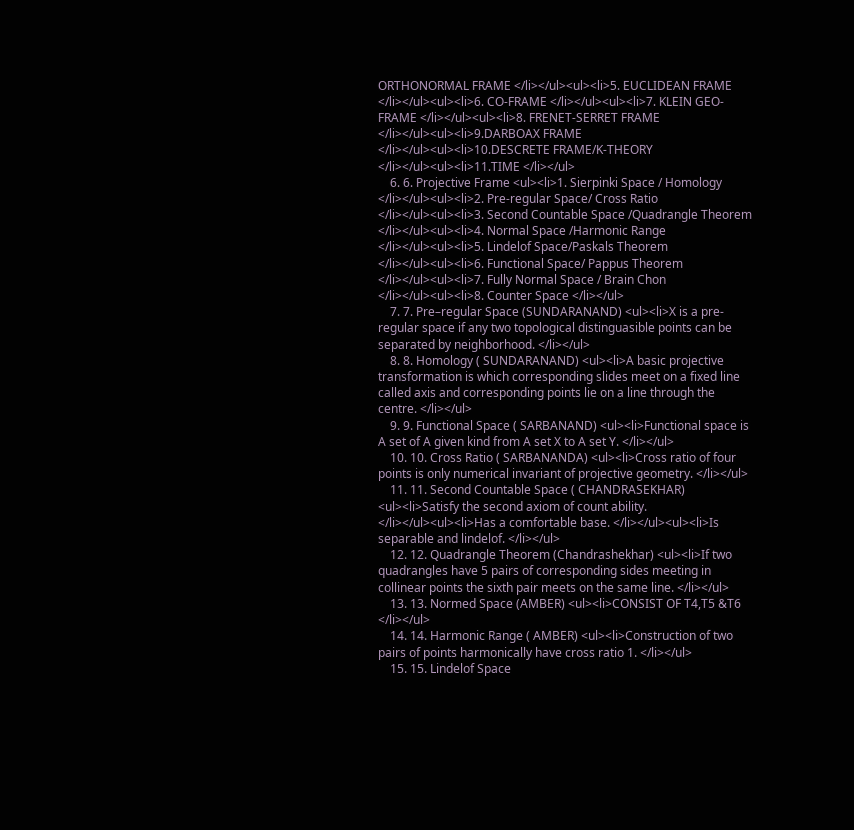ORTHONORMAL FRAME </li></ul><ul><li>5. EUCLIDEAN FRAME </li></ul><ul><li>6. CO-FRAME </li></ul><ul><li>7. KLEIN GEO-FRAME </li></ul><ul><li>8. FRENET-SERRET FRAME </li></ul><ul><li>9.DARBOAX FRAME </li></ul><ul><li>10.DESCRETE FRAME/K-THEORY </li></ul><ul><li>11.TIME </li></ul>
    6. 6. Projective Frame <ul><li>1. Sierpinki Space / Homology </li></ul><ul><li>2. Pre-regular Space/ Cross Ratio </li></ul><ul><li>3. Second Countable Space /Quadrangle Theorem </li></ul><ul><li>4. Normal Space /Harmonic Range </li></ul><ul><li>5. Lindelof Space/Paskals Theorem </li></ul><ul><li>6. Functional Space/ Pappus Theorem </li></ul><ul><li>7. Fully Normal Space / Brain Chon </li></ul><ul><li>8. Counter Space </li></ul>
    7. 7. Pre–regular Space (SUNDARANAND) <ul><li>X is a pre-regular space if any two topological distinguasible points can be separated by neighborhood. </li></ul>
    8. 8. Homology ( SUNDARANAND) <ul><li>A basic projective transformation is which corresponding slides meet on a fixed line called axis and corresponding points lie on a line through the centre. </li></ul>
    9. 9. Functional Space ( SARBANAND) <ul><li>Functional space is A set of A given kind from A set X to A set Y. </li></ul>
    10. 10. Cross Ratio ( SARBANANDA) <ul><li>Cross ratio of four points is only numerical invariant of projective geometry. </li></ul>
    11. 11. Second Countable Space ( CHANDRASEKHAR) <ul><li>Satisfy the second axiom of count ability. </li></ul><ul><li>Has a comfortable base. </li></ul><ul><li>Is separable and lindelof. </li></ul>
    12. 12. Quadrangle Theorem (Chandrashekhar) <ul><li>If two quadrangles have 5 pairs of corresponding sides meeting in collinear points the sixth pair meets on the same line. </li></ul>
    13. 13. Normed Space (AMBER) <ul><li>CONSIST OF T4,T5 &T6 </li></ul>
    14. 14. Harmonic Range ( AMBER) <ul><li>Construction of two pairs of points harmonically have cross ratio 1. </li></ul>
    15. 15. Lindelof Space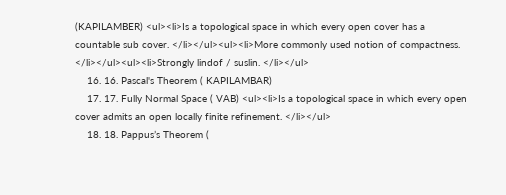(KAPILAMBER) <ul><li>Is a topological space in which every open cover has a countable sub cover. </li></ul><ul><li>More commonly used notion of compactness. </li></ul><ul><li>Strongly lindof / suslin. </li></ul>
    16. 16. Pascal's Theorem ( KAPILAMBAR)
    17. 17. Fully Normal Space ( VAB) <ul><li>Is a topological space in which every open cover admits an open locally finite refinement. </li></ul>
    18. 18. Pappus’s Theorem (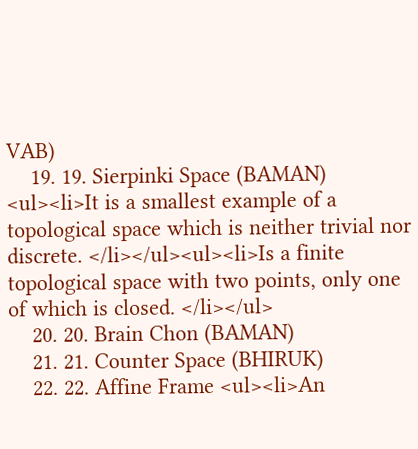VAB)
    19. 19. Sierpinki Space (BAMAN) <ul><li>It is a smallest example of a topological space which is neither trivial nor discrete. </li></ul><ul><li>Is a finite topological space with two points, only one of which is closed. </li></ul>
    20. 20. Brain Chon (BAMAN)
    21. 21. Counter Space (BHIRUK)
    22. 22. Affine Frame <ul><li>An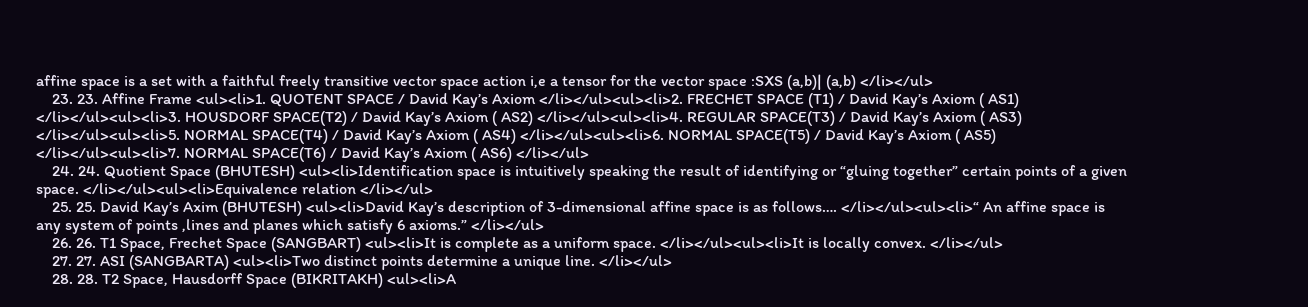affine space is a set with a faithful freely transitive vector space action i,e a tensor for the vector space :SXS (a,b)| (a,b) </li></ul>
    23. 23. Affine Frame <ul><li>1. QUOTENT SPACE / David Kay’s Axiom </li></ul><ul><li>2. FRECHET SPACE (T1) / David Kay’s Axiom ( AS1) </li></ul><ul><li>3. HOUSDORF SPACE(T2) / David Kay’s Axiom ( AS2) </li></ul><ul><li>4. REGULAR SPACE(T3) / David Kay’s Axiom ( AS3) </li></ul><ul><li>5. NORMAL SPACE(T4) / David Kay’s Axiom ( AS4) </li></ul><ul><li>6. NORMAL SPACE(T5) / David Kay’s Axiom ( AS5) </li></ul><ul><li>7. NORMAL SPACE(T6) / David Kay’s Axiom ( AS6) </li></ul>
    24. 24. Quotient Space (BHUTESH) <ul><li>Identification space is intuitively speaking the result of identifying or “gluing together” certain points of a given space. </li></ul><ul><li>Equivalence relation </li></ul>
    25. 25. David Kay’s Axim (BHUTESH) <ul><li>David Kay’s description of 3-dimensional affine space is as follows…. </li></ul><ul><li>“ An affine space is any system of points ,lines and planes which satisfy 6 axioms.” </li></ul>
    26. 26. T1 Space, Frechet Space (SANGBART) <ul><li>It is complete as a uniform space. </li></ul><ul><li>It is locally convex. </li></ul>
    27. 27. ASI (SANGBARTA) <ul><li>Two distinct points determine a unique line. </li></ul>
    28. 28. T2 Space, Hausdorff Space (BIKRITAKH) <ul><li>A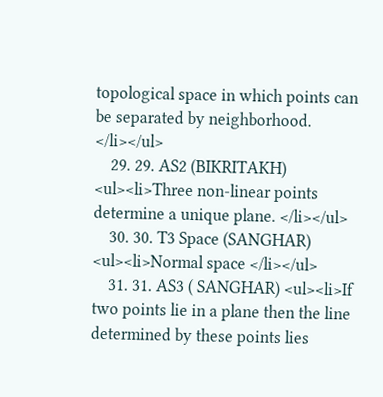topological space in which points can be separated by neighborhood. </li></ul>
    29. 29. AS2 (BIKRITAKH) <ul><li>Three non-linear points determine a unique plane. </li></ul>
    30. 30. T3 Space (SANGHAR) <ul><li>Normal space </li></ul>
    31. 31. AS3 ( SANGHAR) <ul><li>If two points lie in a plane then the line determined by these points lies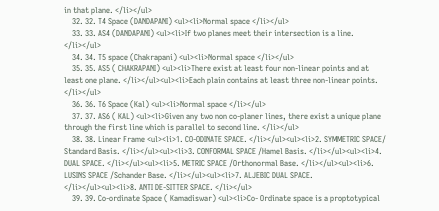in that plane. </li></ul>
    32. 32. T4 Space (DANDAPANI) <ul><li>Normal space </li></ul>
    33. 33. AS4 (DANDAPANI) <ul><li>If two planes meet their intersection is a line. </li></ul>
    34. 34. T5 space (Chakrapani) <ul><li>Normal space </li></ul>
    35. 35. AS5 ( CHAKRAPANI) <ul><li>There exist at least four non-linear points and at least one plane. </li></ul><ul><li>Each plain contains at least three non-linear points. </li></ul>
    36. 36. T6 Space (Kal) <ul><li>Normal space </li></ul>
    37. 37. AS6 ( KAL) <ul><li>Given any two non co-planer lines, there exist a unique plane through the first line which is parallel to second line. </li></ul>
    38. 38. Linear Frame <ul><li>1. CO-ODINATE SPACE. </li></ul><ul><li>2. SYMMETRIC SPACE/ Standard Basis. </li></ul><ul><li>3. CONFORMAL SPACE /Hamel Basis. </li></ul><ul><li>4. DUAL SPACE. </li></ul><ul><li>5. METRIC SPACE /Orthonormal Base. </li></ul><ul><li>6. LUSINS SPACE /Schander Base. </li></ul><ul><li>7. ALJEBIC DUAL SPACE. </li></ul><ul><li>8. ANTI DE-SITTER SPACE. </li></ul>
    39. 39. Co-ordinate Space ( Kamadiswar) <ul><li>Co- Ordinate space is a proptotypical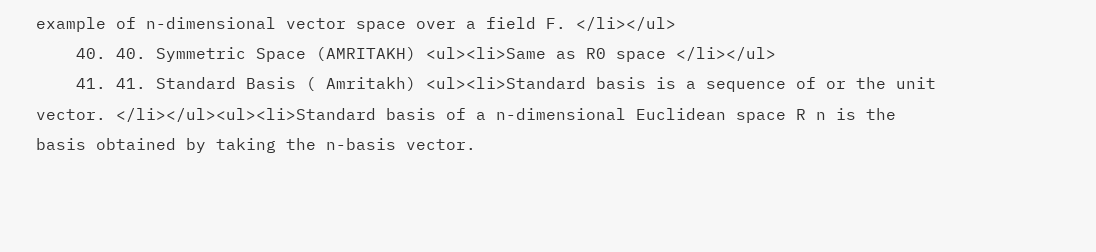example of n-dimensional vector space over a field F. </li></ul>
    40. 40. Symmetric Space (AMRITAKH) <ul><li>Same as R0 space </li></ul>
    41. 41. Standard Basis ( Amritakh) <ul><li>Standard basis is a sequence of or the unit vector. </li></ul><ul><li>Standard basis of a n-dimensional Euclidean space R n is the basis obtained by taking the n-basis vector.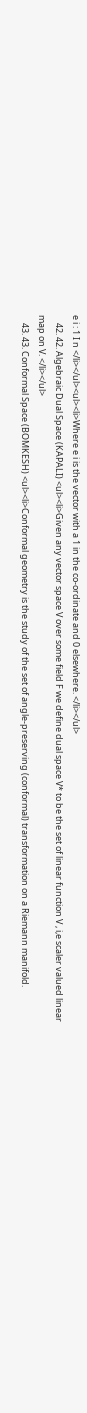e i : 1 I n </li></ul><ul><li>Where e i is the vector with a 1 in the co-ordinate and 0 elsewhere. </li></ul>
    42. 42. Algebraic Dual Space (KAPALI) <ul><li>Given any vector space V over some field F we define dual space V* to be the set of linear function V , i,e scaler valued linear map on V. </li></ul>
    43. 43. Conformal Space (BOMKESH) <ul><li>Conformal geometry is the study of the set of angle-preserving (conformal) transformation on a Riemann manifold.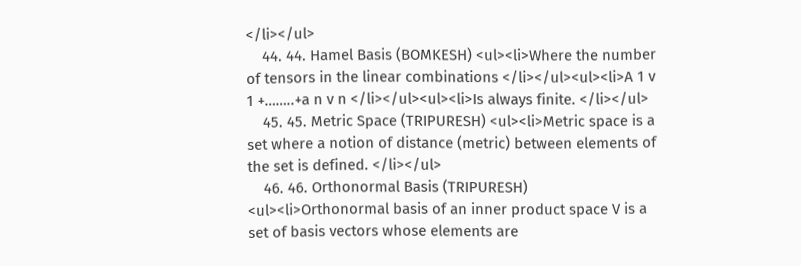</li></ul>
    44. 44. Hamel Basis (BOMKESH) <ul><li>Where the number of tensors in the linear combinations </li></ul><ul><li>A 1 v 1 +……..+a n v n </li></ul><ul><li>Is always finite. </li></ul>
    45. 45. Metric Space (TRIPURESH) <ul><li>Metric space is a set where a notion of distance (metric) between elements of the set is defined. </li></ul>
    46. 46. Orthonormal Basis (TRIPURESH) <ul><li>Orthonormal basis of an inner product space V is a set of basis vectors whose elements are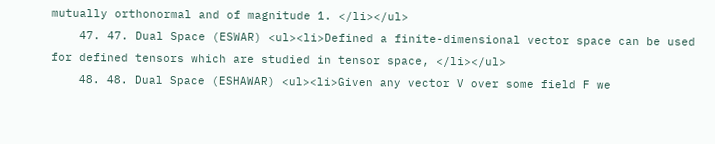mutually orthonormal and of magnitude 1. </li></ul>
    47. 47. Dual Space (ESWAR) <ul><li>Defined a finite-dimensional vector space can be used for defined tensors which are studied in tensor space, </li></ul>
    48. 48. Dual Space (ESHAWAR) <ul><li>Given any vector V over some field F we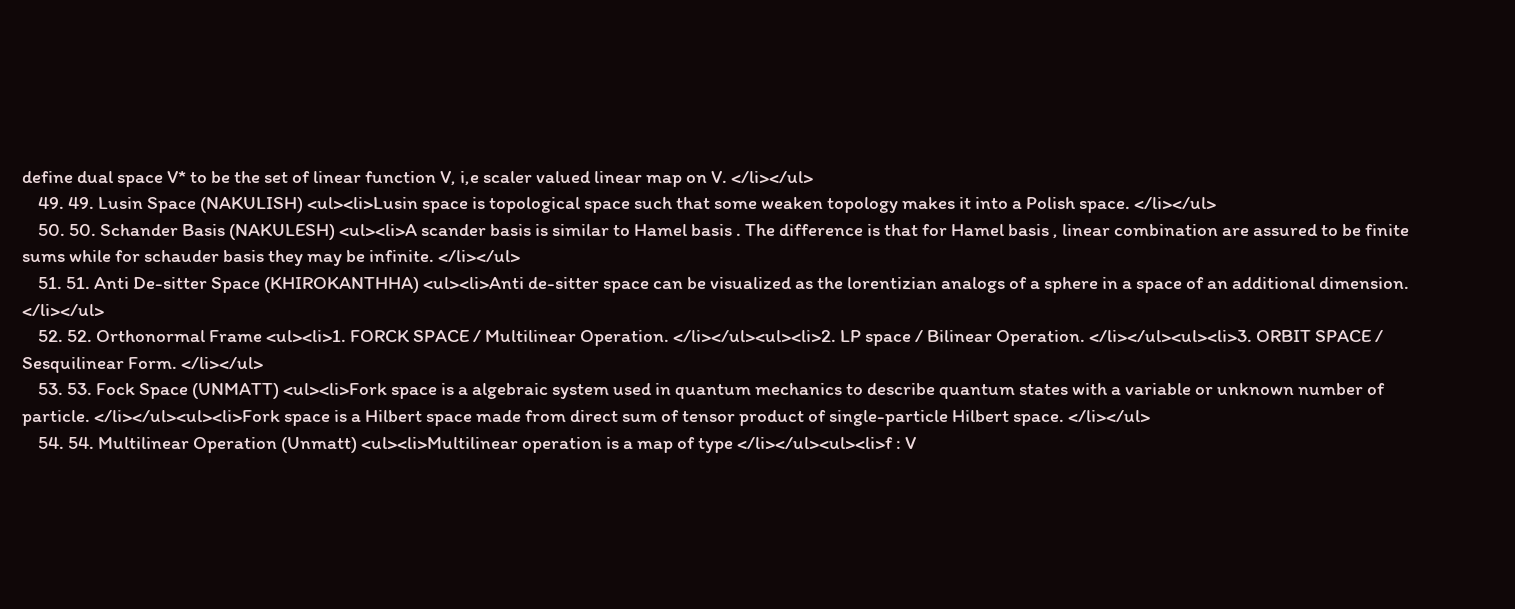define dual space V* to be the set of linear function V, i,e scaler valued linear map on V. </li></ul>
    49. 49. Lusin Space (NAKULISH) <ul><li>Lusin space is topological space such that some weaken topology makes it into a Polish space. </li></ul>
    50. 50. Schander Basis (NAKULESH) <ul><li>A scander basis is similar to Hamel basis . The difference is that for Hamel basis , linear combination are assured to be finite sums while for schauder basis they may be infinite. </li></ul>
    51. 51. Anti De-sitter Space (KHIROKANTHHA) <ul><li>Anti de-sitter space can be visualized as the lorentizian analogs of a sphere in a space of an additional dimension. </li></ul>
    52. 52. Orthonormal Frame <ul><li>1. FORCK SPACE / Multilinear Operation. </li></ul><ul><li>2. LP space / Bilinear Operation. </li></ul><ul><li>3. ORBIT SPACE / Sesquilinear Form. </li></ul>
    53. 53. Fock Space (UNMATT) <ul><li>Fork space is a algebraic system used in quantum mechanics to describe quantum states with a variable or unknown number of particle. </li></ul><ul><li>Fork space is a Hilbert space made from direct sum of tensor product of single-particle Hilbert space. </li></ul>
    54. 54. Multilinear Operation (Unmatt) <ul><li>Multilinear operation is a map of type </li></ul><ul><li>f : V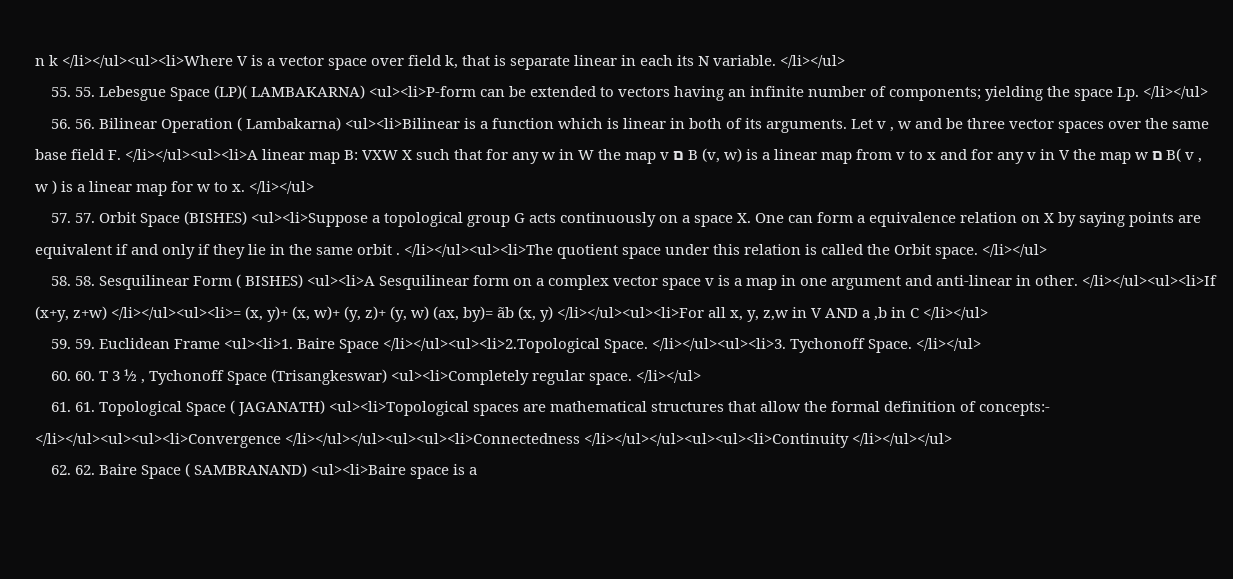n k </li></ul><ul><li>Where V is a vector space over field k, that is separate linear in each its N variable. </li></ul>
    55. 55. Lebesgue Space (LP)( LAMBAKARNA) <ul><li>P-form can be extended to vectors having an infinite number of components; yielding the space Lp. </li></ul>
    56. 56. Bilinear Operation ( Lambakarna) <ul><li>Bilinear is a function which is linear in both of its arguments. Let v , w and be three vector spaces over the same base field F. </li></ul><ul><li>A linear map B: VXW X such that for any w in W the map v ם B (v, w) is a linear map from v to x and for any v in V the map w ם B( v , w ) is a linear map for w to x. </li></ul>
    57. 57. Orbit Space (BISHES) <ul><li>Suppose a topological group G acts continuously on a space X. One can form a equivalence relation on X by saying points are equivalent if and only if they lie in the same orbit . </li></ul><ul><li>The quotient space under this relation is called the Orbit space. </li></ul>
    58. 58. Sesquilinear Form ( BISHES) <ul><li>A Sesquilinear form on a complex vector space v is a map in one argument and anti-linear in other. </li></ul><ul><li>If (x+y, z+w) </li></ul><ul><li>= (x, y)+ (x, w)+ (y, z)+ (y, w) (ax, by)= ãb (x, y) </li></ul><ul><li>For all x, y, z,w in V AND a ,b in C </li></ul>
    59. 59. Euclidean Frame <ul><li>1. Baire Space </li></ul><ul><li>2.Topological Space. </li></ul><ul><li>3. Tychonoff Space. </li></ul>
    60. 60. T 3 ½ , Tychonoff Space (Trisangkeswar) <ul><li>Completely regular space. </li></ul>
    61. 61. Topological Space ( JAGANATH) <ul><li>Topological spaces are mathematical structures that allow the formal definition of concepts:- </li></ul><ul><ul><li>Convergence </li></ul></ul><ul><ul><li>Connectedness </li></ul></ul><ul><ul><li>Continuity </li></ul></ul>
    62. 62. Baire Space ( SAMBRANAND) <ul><li>Baire space is a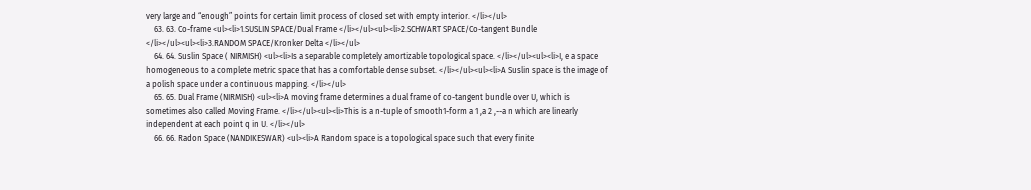very large and “enough” points for certain limit process of closed set with empty interior. </li></ul>
    63. 63. Co-frame <ul><li>1.SUSLIN SPACE/Dual Frame </li></ul><ul><li>2.SCHWART SPACE/Co-tangent Bundle </li></ul><ul><li>3.RANDOM SPACE/Kronker Delta </li></ul>
    64. 64. Suslin Space ( NIRMISH) <ul><li>Is a separable completely amortizable topological space. </li></ul><ul><li>I, e a space homogeneous to a complete metric space that has a comfortable dense subset. </li></ul><ul><li>A Suslin space is the image of a polish space under a continuous mapping. </li></ul>
    65. 65. Dual Frame (NIRMISH) <ul><li>A moving frame determines a dual frame of co-tangent bundle over U, which is sometimes also called Moving Frame. </li></ul><ul><li>This is a n-tuple of smooth1-form a 1 ,a 2 ,--a n which are linearly independent at each point q in U. </li></ul>
    66. 66. Radon Space (NANDIKESWAR) <ul><li>A Random space is a topological space such that every finite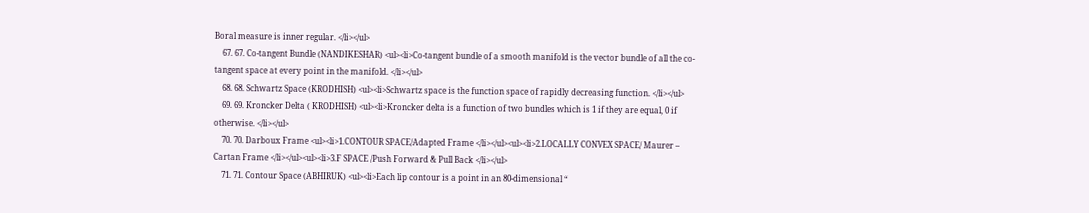Boral measure is inner regular. </li></ul>
    67. 67. Co-tangent Bundle (NANDIKESHAR) <ul><li>Co-tangent bundle of a smooth manifold is the vector bundle of all the co-tangent space at every point in the manifold. </li></ul>
    68. 68. Schwartz Space (KRODHISH) <ul><li>Schwartz space is the function space of rapidly decreasing function. </li></ul>
    69. 69. Kroncker Delta ( KRODHISH) <ul><li>Kroncker delta is a function of two bundles which is 1 if they are equal, 0 if otherwise. </li></ul>
    70. 70. Darboux Frame <ul><li>1.CONTOUR SPACE/Adapted Frame </li></ul><ul><li>2.LOCALLY CONVEX SPACE/ Maurer – Cartan Frame </li></ul><ul><li>3.F SPACE /Push Forward & Pull Back </li></ul>
    71. 71. Contour Space (ABHIRUK) <ul><li>Each lip contour is a point in an 80-dimensional “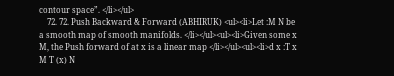contour space”. </li></ul>
    72. 72. Push Backward & Forward (ABHIRUK) <ul><li>Let :M N be a smooth map of smooth manifolds. </li></ul><ul><li>Given some x M, the Push forward of at x is a linear map </li></ul><ul><li>d x :T x M T (x) N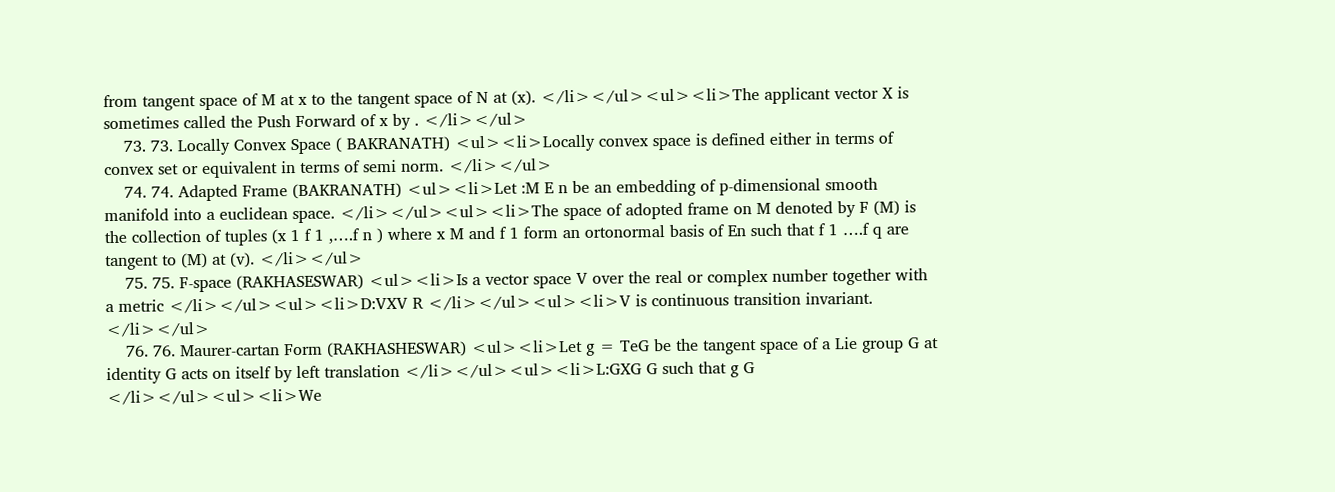from tangent space of M at x to the tangent space of N at (x). </li></ul><ul><li>The applicant vector X is sometimes called the Push Forward of x by . </li></ul>
    73. 73. Locally Convex Space ( BAKRANATH) <ul><li>Locally convex space is defined either in terms of convex set or equivalent in terms of semi norm. </li></ul>
    74. 74. Adapted Frame (BAKRANATH) <ul><li>Let :M E n be an embedding of p-dimensional smooth manifold into a euclidean space. </li></ul><ul><li>The space of adopted frame on M denoted by F (M) is the collection of tuples (x 1 f 1 ,….f n ) where x M and f 1 form an ortonormal basis of En such that f 1 ….f q are tangent to (M) at (v). </li></ul>
    75. 75. F-space (RAKHASESWAR) <ul><li>Is a vector space V over the real or complex number together with a metric </li></ul><ul><li>D:VXV R </li></ul><ul><li>V is continuous transition invariant. </li></ul>
    76. 76. Maurer-cartan Form (RAKHASHESWAR) <ul><li>Let g = TeG be the tangent space of a Lie group G at identity G acts on itself by left translation </li></ul><ul><li>L:GXG G such that g G </li></ul><ul><li>We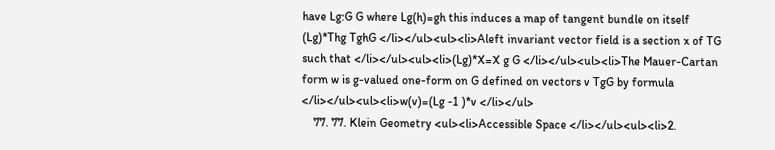have Lg:G G where Lg(h)=gh this induces a map of tangent bundle on itself (Lg)*Thg TghG </li></ul><ul><li>Aleft invariant vector field is a section x of TG such that </li></ul><ul><li>(Lg)*X=X g G </li></ul><ul><li>The Mauer-Cartan form w is g-valued one-form on G defined on vectors v TgG by formula </li></ul><ul><li>w(v)=(Lg -1 )*v </li></ul>
    77. 77. Klein Geometry <ul><li>Accessible Space </li></ul><ul><li>2.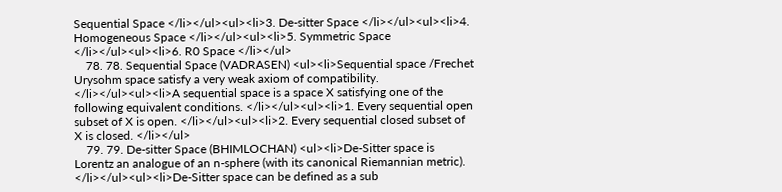Sequential Space </li></ul><ul><li>3. De-sitter Space </li></ul><ul><li>4. Homogeneous Space </li></ul><ul><li>5. Symmetric Space </li></ul><ul><li>6. R0 Space </li></ul>
    78. 78. Sequential Space (VADRASEN) <ul><li>Sequential space /Frechet Urysohm space satisfy a very weak axiom of compatibility. </li></ul><ul><li>A sequential space is a space X satisfying one of the following equivalent conditions. </li></ul><ul><li>1. Every sequential open subset of X is open. </li></ul><ul><li>2. Every sequential closed subset of X is closed. </li></ul>
    79. 79. De-sitter Space (BHIMLOCHAN) <ul><li>De-Sitter space is Lorentz an analogue of an n-sphere (with its canonical Riemannian metric). </li></ul><ul><li>De-Sitter space can be defined as a sub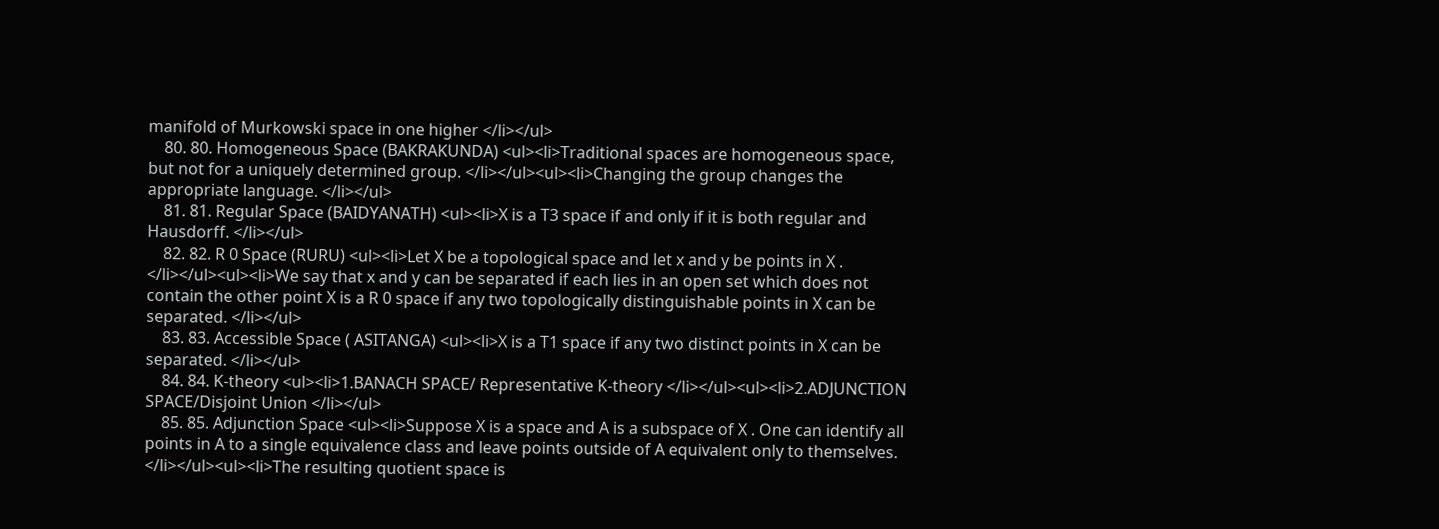manifold of Murkowski space in one higher </li></ul>
    80. 80. Homogeneous Space (BAKRAKUNDA) <ul><li>Traditional spaces are homogeneous space, but not for a uniquely determined group. </li></ul><ul><li>Changing the group changes the appropriate language. </li></ul>
    81. 81. Regular Space (BAIDYANATH) <ul><li>X is a T3 space if and only if it is both regular and Hausdorff. </li></ul>
    82. 82. R 0 Space (RURU) <ul><li>Let X be a topological space and let x and y be points in X . </li></ul><ul><li>We say that x and y can be separated if each lies in an open set which does not contain the other point X is a R 0 space if any two topologically distinguishable points in X can be separated. </li></ul>
    83. 83. Accessible Space ( ASITANGA) <ul><li>X is a T1 space if any two distinct points in X can be separated. </li></ul>
    84. 84. K-theory <ul><li>1.BANACH SPACE/ Representative K-theory </li></ul><ul><li>2.ADJUNCTION SPACE/Disjoint Union </li></ul>
    85. 85. Adjunction Space <ul><li>Suppose X is a space and A is a subspace of X . One can identify all points in A to a single equivalence class and leave points outside of A equivalent only to themselves. </li></ul><ul><li>The resulting quotient space is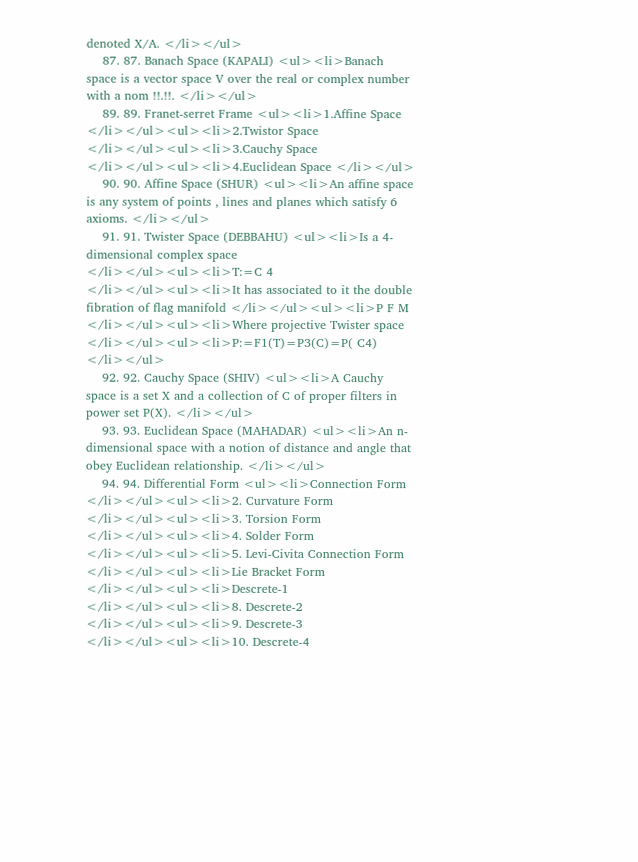denoted X/A. </li></ul>
    87. 87. Banach Space (KAPALI) <ul><li>Banach space is a vector space V over the real or complex number with a nom !!.!!. </li></ul>
    89. 89. Franet-serret Frame <ul><li>1.Affine Space </li></ul><ul><li>2.Twistor Space </li></ul><ul><li>3.Cauchy Space </li></ul><ul><li>4.Euclidean Space </li></ul>
    90. 90. Affine Space (SHUR) <ul><li>An affine space is any system of points , lines and planes which satisfy 6 axioms. </li></ul>
    91. 91. Twister Space (DEBBAHU) <ul><li>Is a 4-dimensional complex space </li></ul><ul><li>T:=C 4 </li></ul><ul><li>It has associated to it the double fibration of flag manifold </li></ul><ul><li>P F M </li></ul><ul><li>Where projective Twister space </li></ul><ul><li>P:=F1(T)=P3(C)=P( C4) </li></ul>
    92. 92. Cauchy Space (SHIV) <ul><li>A Cauchy space is a set X and a collection of C of proper filters in power set P(X). </li></ul>
    93. 93. Euclidean Space (MAHADAR) <ul><li>An n-dimensional space with a notion of distance and angle that obey Euclidean relationship. </li></ul>
    94. 94. Differential Form <ul><li>Connection Form </li></ul><ul><li>2. Curvature Form </li></ul><ul><li>3. Torsion Form </li></ul><ul><li>4. Solder Form </li></ul><ul><li>5. Levi-Civita Connection Form </li></ul><ul><li>Lie Bracket Form </li></ul><ul><li>Descrete-1 </li></ul><ul><li>8. Descrete-2 </li></ul><ul><li>9. Descrete-3 </li></ul><ul><li>10. Descrete-4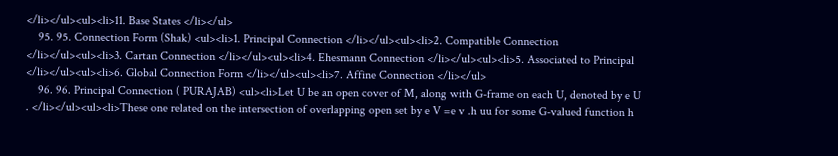</li></ul><ul><li>11. Base States </li></ul>
    95. 95. Connection Form (Shak) <ul><li>1. Principal Connection </li></ul><ul><li>2. Compatible Connection </li></ul><ul><li>3. Cartan Connection </li></ul><ul><li>4. Ehesmann Connection </li></ul><ul><li>5. Associated to Principal </li></ul><ul><li>6. Global Connection Form </li></ul><ul><li>7. Affine Connection </li></ul>
    96. 96. Principal Connection ( PURAJAB) <ul><li>Let U be an open cover of M, along with G-frame on each U, denoted by e U . </li></ul><ul><li>These one related on the intersection of overlapping open set by e V =e v .h uu for some G-valued function h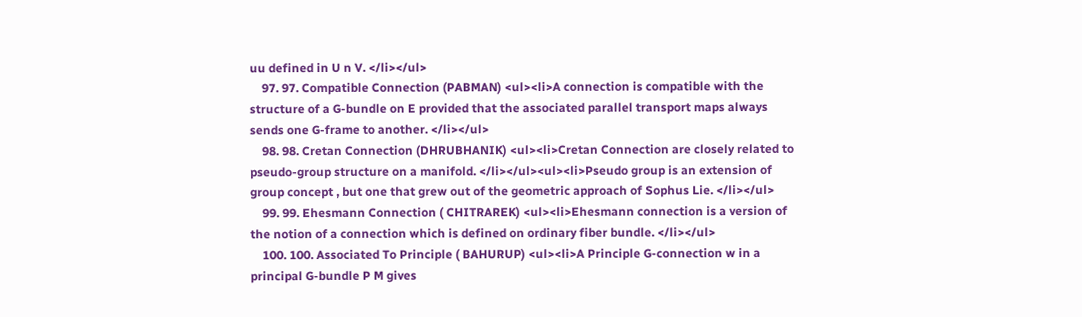uu defined in U n V. </li></ul>
    97. 97. Compatible Connection (PABMAN) <ul><li>A connection is compatible with the structure of a G-bundle on E provided that the associated parallel transport maps always sends one G-frame to another. </li></ul>
    98. 98. Cretan Connection (DHRUBHANIK) <ul><li>Cretan Connection are closely related to pseudo-group structure on a manifold. </li></ul><ul><li>Pseudo group is an extension of group concept , but one that grew out of the geometric approach of Sophus Lie. </li></ul>
    99. 99. Ehesmann Connection ( CHITRAREK) <ul><li>Ehesmann connection is a version of the notion of a connection which is defined on ordinary fiber bundle. </li></ul>
    100. 100. Associated To Principle ( BAHURUP) <ul><li>A Principle G-connection w in a principal G-bundle P M gives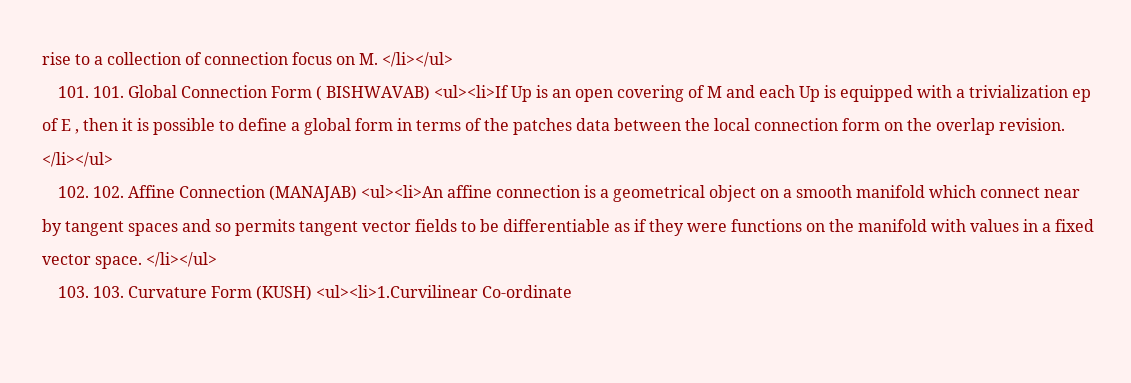rise to a collection of connection focus on M. </li></ul>
    101. 101. Global Connection Form ( BISHWAVAB) <ul><li>If Up is an open covering of M and each Up is equipped with a trivialization ep of E , then it is possible to define a global form in terms of the patches data between the local connection form on the overlap revision. </li></ul>
    102. 102. Affine Connection (MANAJAB) <ul><li>An affine connection is a geometrical object on a smooth manifold which connect near by tangent spaces and so permits tangent vector fields to be differentiable as if they were functions on the manifold with values in a fixed vector space. </li></ul>
    103. 103. Curvature Form (KUSH) <ul><li>1.Curvilinear Co-ordinate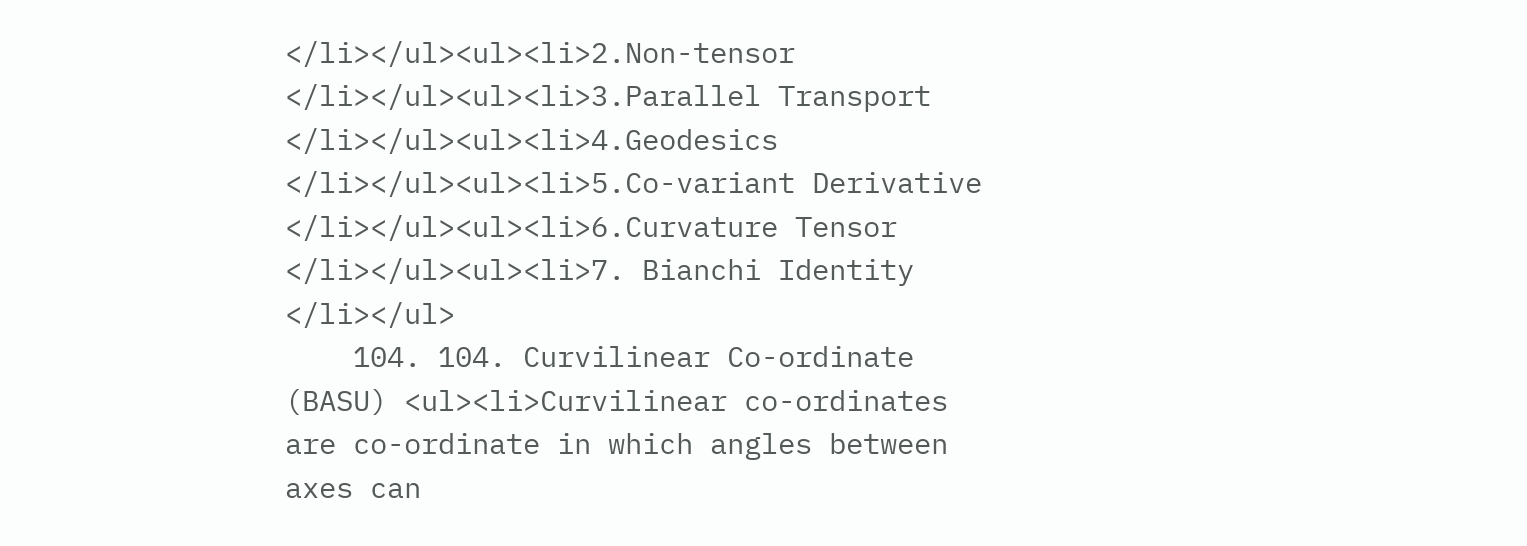</li></ul><ul><li>2.Non-tensor </li></ul><ul><li>3.Parallel Transport </li></ul><ul><li>4.Geodesics </li></ul><ul><li>5.Co-variant Derivative </li></ul><ul><li>6.Curvature Tensor </li></ul><ul><li>7. Bianchi Identity </li></ul>
    104. 104. Curvilinear Co-ordinate (BASU) <ul><li>Curvilinear co-ordinates are co-ordinate in which angles between axes can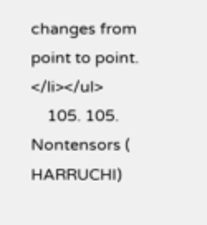changes from point to point. </li></ul>
    105. 105. Nontensors ( HARRUCHI)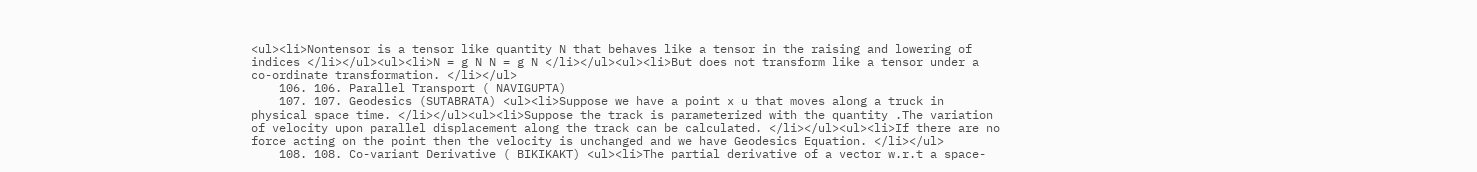<ul><li>Nontensor is a tensor like quantity N that behaves like a tensor in the raising and lowering of indices </li></ul><ul><li>N = g N N = g N </li></ul><ul><li>But does not transform like a tensor under a co-ordinate transformation. </li></ul>
    106. 106. Parallel Transport ( NAVIGUPTA)
    107. 107. Geodesics (SUTABRATA) <ul><li>Suppose we have a point x u that moves along a truck in physical space time. </li></ul><ul><li>Suppose the track is parameterized with the quantity .The variation of velocity upon parallel displacement along the track can be calculated. </li></ul><ul><li>If there are no force acting on the point then the velocity is unchanged and we have Geodesics Equation. </li></ul>
    108. 108. Co-variant Derivative ( BIKIKAKT) <ul><li>The partial derivative of a vector w.r.t a space-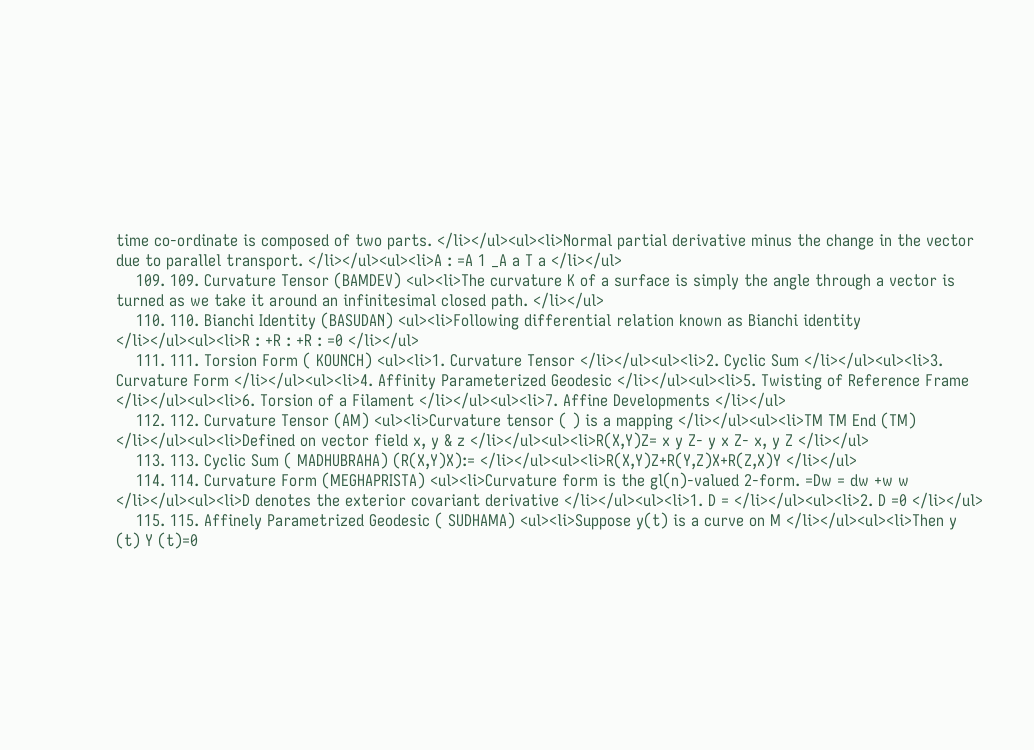time co-ordinate is composed of two parts. </li></ul><ul><li>Normal partial derivative minus the change in the vector due to parallel transport. </li></ul><ul><li>A : =A 1 _A a T a </li></ul>
    109. 109. Curvature Tensor (BAMDEV) <ul><li>The curvature K of a surface is simply the angle through a vector is turned as we take it around an infinitesimal closed path. </li></ul>
    110. 110. Bianchi Identity (BASUDAN) <ul><li>Following differential relation known as Bianchi identity </li></ul><ul><li>R : +R : +R : =0 </li></ul>
    111. 111. Torsion Form ( KOUNCH) <ul><li>1. Curvature Tensor </li></ul><ul><li>2. Cyclic Sum </li></ul><ul><li>3. Curvature Form </li></ul><ul><li>4. Affinity Parameterized Geodesic </li></ul><ul><li>5. Twisting of Reference Frame </li></ul><ul><li>6. Torsion of a Filament </li></ul><ul><li>7. Affine Developments </li></ul>
    112. 112. Curvature Tensor (AM) <ul><li>Curvature tensor ( ) is a mapping </li></ul><ul><li>TM TM End (TM) </li></ul><ul><li>Defined on vector field x, y & z </li></ul><ul><li>R(X,Y)Z= x y Z- y x Z- x, y Z </li></ul>
    113. 113. Cyclic Sum ( MADHUBRAHA) (R(X,Y)X):= </li></ul><ul><li>R(X,Y)Z+R(Y,Z)X+R(Z,X)Y </li></ul>
    114. 114. Curvature Form (MEGHAPRISTA) <ul><li>Curvature form is the gl(n)-valued 2-form. =Dw = dw +w w </li></ul><ul><li>D denotes the exterior covariant derivative </li></ul><ul><li>1. D = </li></ul><ul><li>2. D =0 </li></ul>
    115. 115. Affinely Parametrized Geodesic ( SUDHAMA) <ul><li>Suppose y(t) is a curve on M </li></ul><ul><li>Then y (t) Y (t)=0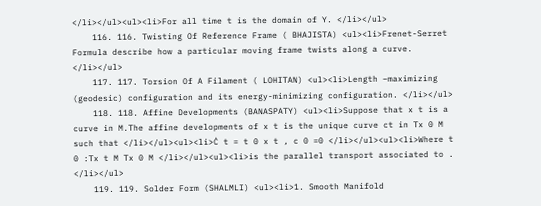</li></ul><ul><li>For all time t is the domain of Y. </li></ul>
    116. 116. Twisting Of Reference Frame ( BHAJISTA) <ul><li>Frenet-Serret Formula describe how a particular moving frame twists along a curve. </li></ul>
    117. 117. Torsion Of A Filament ( LOHITAN) <ul><li>Length –maximizing (geodesic) configuration and its energy-minimizing configuration. </li></ul>
    118. 118. Affine Developments (BANASPATY) <ul><li>Suppose that x t is a curve in M.The affine developments of x t is the unique curve ct in Tx 0 M such that </li></ul><ul><li>Ċ t = t 0 x t , c 0 =0 </li></ul><ul><li>Where t 0 :Tx t M Tx 0 M </li></ul><ul><li>is the parallel transport associated to . </li></ul>
    119. 119. Solder Form (SHALMLI) <ul><li>1. Smooth Manifold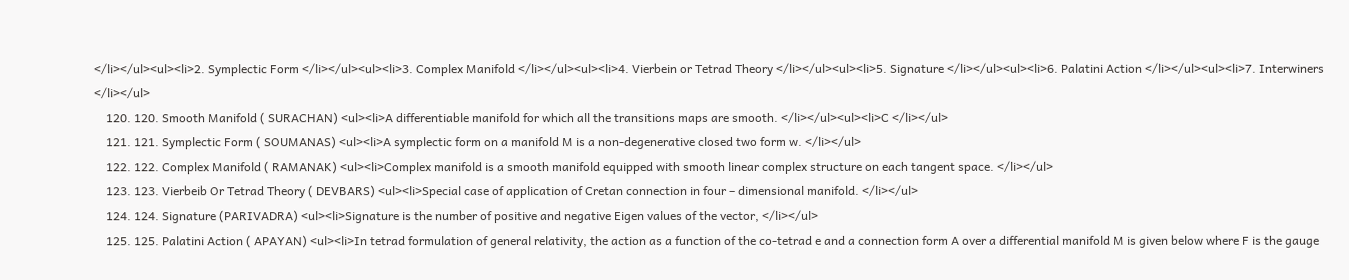</li></ul><ul><li>2. Symplectic Form </li></ul><ul><li>3. Complex Manifold </li></ul><ul><li>4. Vierbein or Tetrad Theory </li></ul><ul><li>5. Signature </li></ul><ul><li>6. Palatini Action </li></ul><ul><li>7. Interwiners </li></ul>
    120. 120. Smooth Manifold ( SURACHAN) <ul><li>A differentiable manifold for which all the transitions maps are smooth. </li></ul><ul><li>C </li></ul>
    121. 121. Symplectic Form ( SOUMANAS) <ul><li>A symplectic form on a manifold M is a non-degenerative closed two form w. </li></ul>
    122. 122. Complex Manifold ( RAMANAK) <ul><li>Complex manifold is a smooth manifold equipped with smooth linear complex structure on each tangent space. </li></ul>
    123. 123. Vierbeib Or Tetrad Theory ( DEVBARS) <ul><li>Special case of application of Cretan connection in four – dimensional manifold. </li></ul>
    124. 124. Signature (PARIVADRA) <ul><li>Signature is the number of positive and negative Eigen values of the vector, </li></ul>
    125. 125. Palatini Action ( APAYAN) <ul><li>In tetrad formulation of general relativity, the action as a function of the co-tetrad e and a connection form A over a differential manifold M is given below where F is the gauge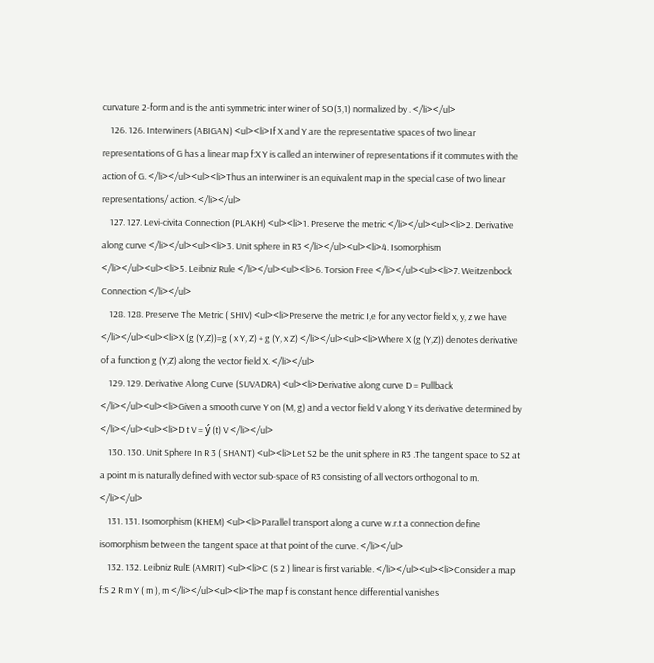curvature 2-form and is the anti symmetric inter winer of SO(3,1) normalized by . </li></ul>
    126. 126. Interwiners (ABIGAN) <ul><li>If X and Y are the representative spaces of two linear representations of G has a linear map f:X Y is called an interwiner of representations if it commutes with the action of G. </li></ul><ul><li>Thus an interwiner is an equivalent map in the special case of two linear representations/ action. </li></ul>
    127. 127. Levi-civita Connection (PLAKH) <ul><li>1. Preserve the metric </li></ul><ul><li>2. Derivative along curve </li></ul><ul><li>3. Unit sphere in R3 </li></ul><ul><li>4. Isomorphism </li></ul><ul><li>5. Leibniz Rule </li></ul><ul><li>6. Torsion Free </li></ul><ul><li>7. Weitzenbock Connection </li></ul>
    128. 128. Preserve The Metric ( SHIV) <ul><li>Preserve the metric I,e for any vector field x, y, z we have </li></ul><ul><li>X (g (Y,Z))=g ( x Y, Z) + g (Y, x Z) </li></ul><ul><li>Where X (g (Y,Z)) denotes derivative of a function g (Y,Z) along the vector field X. </li></ul>
    129. 129. Derivative Along Curve (SUVADRA) <ul><li>Derivative along curve D = Pullback </li></ul><ul><li>Given a smooth curve Y on (M, g) and a vector field V along Y its derivative determined by </li></ul><ul><li>D t V = ý (t) V </li></ul>
    130. 130. Unit Sphere In R 3 ( SHANT) <ul><li>Let S2 be the unit sphere in R3 .The tangent space to S2 at a point m is naturally defined with vector sub-space of R3 consisting of all vectors orthogonal to m. </li></ul>
    131. 131. Isomorphism (KHEM) <ul><li>Parallel transport along a curve w.r.t a connection define isomorphism between the tangent space at that point of the curve. </li></ul>
    132. 132. Leibniz RulE (AMRIT) <ul><li>C (S 2 ) linear is first variable. </li></ul><ul><li>Consider a map f:S 2 R m Y ( m ), m </li></ul><ul><li>The map f is constant hence differential vanishes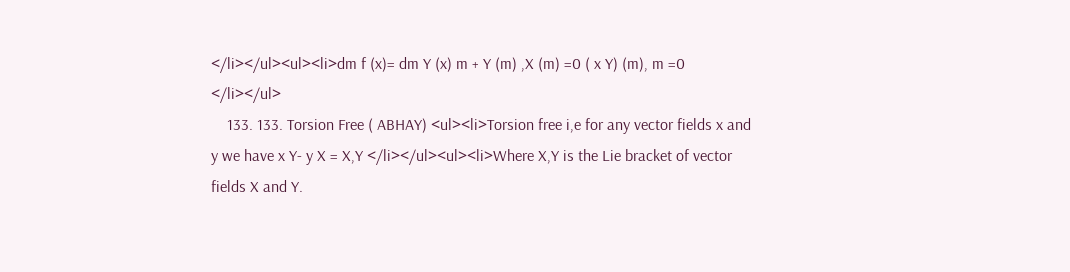</li></ul><ul><li>dm f (x)= dm Y (x) m + Y (m) ,X (m) =0 ( x Y) (m), m =0 </li></ul>
    133. 133. Torsion Free ( ABHAY) <ul><li>Torsion free i,e for any vector fields x and y we have x Y- y X = X,Y </li></ul><ul><li>Where X,Y is the Lie bracket of vector fields X and Y.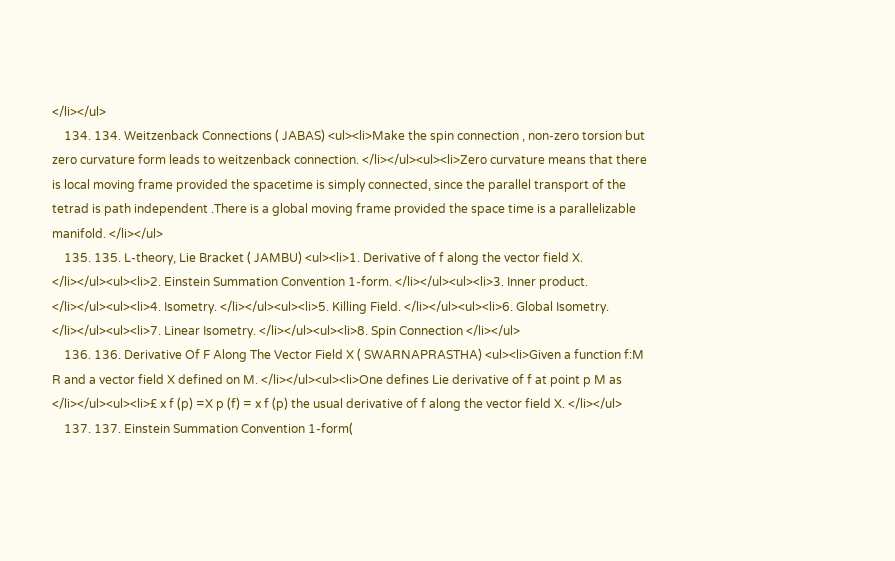</li></ul>
    134. 134. Weitzenback Connections ( JABAS) <ul><li>Make the spin connection , non-zero torsion but zero curvature form leads to weitzenback connection. </li></ul><ul><li>Zero curvature means that there is local moving frame provided the spacetime is simply connected, since the parallel transport of the tetrad is path independent .There is a global moving frame provided the space time is a parallelizable manifold. </li></ul>
    135. 135. L-theory, Lie Bracket ( JAMBU) <ul><li>1. Derivative of f along the vector field X. </li></ul><ul><li>2. Einstein Summation Convention 1-form. </li></ul><ul><li>3. Inner product. </li></ul><ul><li>4. Isometry. </li></ul><ul><li>5. Killing Field. </li></ul><ul><li>6. Global Isometry. </li></ul><ul><li>7. Linear Isometry. </li></ul><ul><li>8. Spin Connection </li></ul>
    136. 136. Derivative Of F Along The Vector Field X ( SWARNAPRASTHA) <ul><li>Given a function f:M R and a vector field X defined on M. </li></ul><ul><li>One defines Lie derivative of f at point p M as </li></ul><ul><li>£ x f (p) =X p (f) = x f (p) the usual derivative of f along the vector field X. </li></ul>
    137. 137. Einstein Summation Convention 1-form(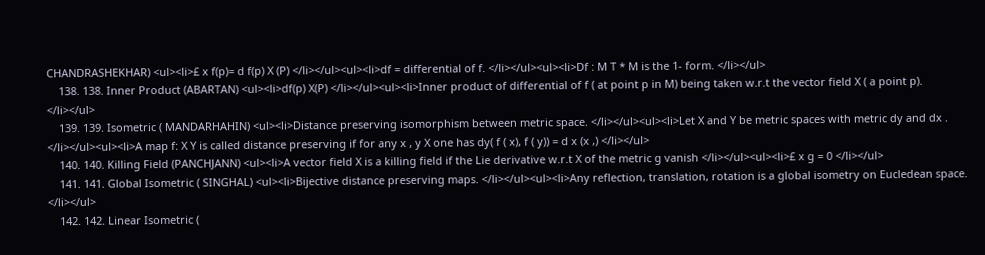CHANDRASHEKHAR) <ul><li>£ x f(p)= d f(p) X (P) </li></ul><ul><li>df = differential of f. </li></ul><ul><li>Df : M T * M is the 1- form. </li></ul>
    138. 138. Inner Product (ABARTAN) <ul><li>df(p) X(P) </li></ul><ul><li>Inner product of differential of f ( at point p in M) being taken w.r.t the vector field X ( a point p). </li></ul>
    139. 139. Isometric ( MANDARHAHIN) <ul><li>Distance preserving isomorphism between metric space. </li></ul><ul><li>Let X and Y be metric spaces with metric dy and dx . </li></ul><ul><li>A map f: X Y is called distance preserving if for any x , y X one has dy( f ( x), f ( y)) = d x (x ,) </li></ul>
    140. 140. Killing Field (PANCHJANN) <ul><li>A vector field X is a killing field if the Lie derivative w.r.t X of the metric g vanish </li></ul><ul><li>£ x g = 0 </li></ul>
    141. 141. Global Isometric ( SINGHAL) <ul><li>Bijective distance preserving maps. </li></ul><ul><li>Any reflection, translation, rotation is a global isometry on Eucledean space. </li></ul>
    142. 142. Linear Isometric (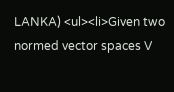LANKA) <ul><li>Given two normed vector spaces V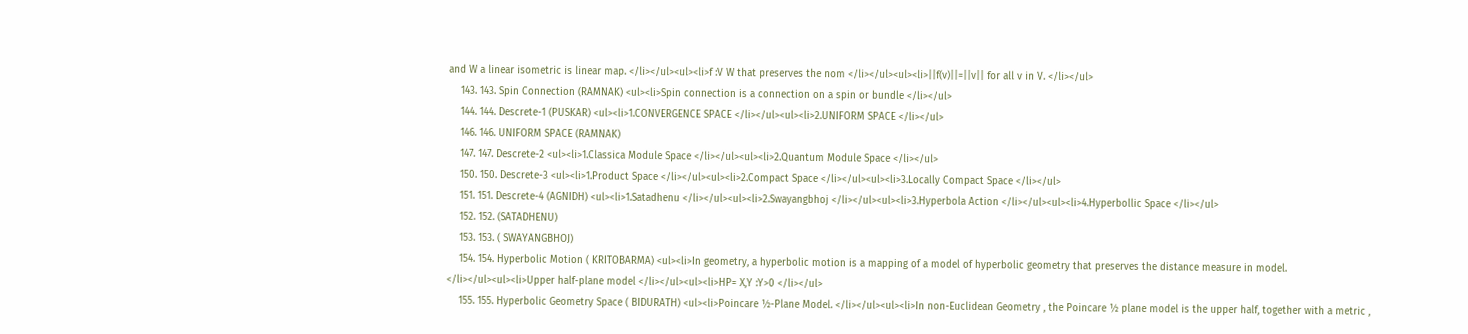and W a linear isometric is linear map. </li></ul><ul><li>f :V W that preserves the nom </li></ul><ul><li>||f(v)||=||v|| for all v in V. </li></ul>
    143. 143. Spin Connection (RAMNAK) <ul><li>Spin connection is a connection on a spin or bundle </li></ul>
    144. 144. Descrete-1 (PUSKAR) <ul><li>1.CONVERGENCE SPACE </li></ul><ul><li>2.UNIFORM SPACE </li></ul>
    146. 146. UNIFORM SPACE (RAMNAK)
    147. 147. Descrete-2 <ul><li>1.Classica Module Space </li></ul><ul><li>2.Quantum Module Space </li></ul>
    150. 150. Descrete-3 <ul><li>1.Product Space </li></ul><ul><li>2.Compact Space </li></ul><ul><li>3.Locally Compact Space </li></ul>
    151. 151. Descrete-4 (AGNIDH) <ul><li>1.Satadhenu </li></ul><ul><li>2.Swayangbhoj </li></ul><ul><li>3.Hyperbola Action </li></ul><ul><li>4.Hyperbollic Space </li></ul>
    152. 152. (SATADHENU)
    153. 153. ( SWAYANGBHOJ)
    154. 154. Hyperbolic Motion ( KRITOBARMA) <ul><li>In geometry, a hyperbolic motion is a mapping of a model of hyperbolic geometry that preserves the distance measure in model. </li></ul><ul><li>Upper half-plane model </li></ul><ul><li>HP= X,Y :Y>0 </li></ul>
    155. 155. Hyperbolic Geometry Space ( BIDURATH) <ul><li>Poincare ½-Plane Model. </li></ul><ul><li>In non-Euclidean Geometry , the Poincare ½ plane model is the upper half, together with a metric ,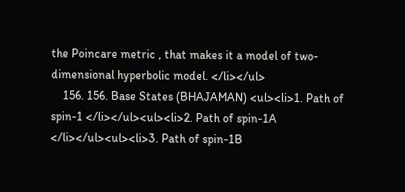the Poincare metric , that makes it a model of two-dimensional hyperbolic model. </li></ul>
    156. 156. Base States (BHAJAMAN) <ul><li>1. Path of spin-1 </li></ul><ul><li>2. Path of spin-1A </li></ul><ul><li>3. Path of spin-1B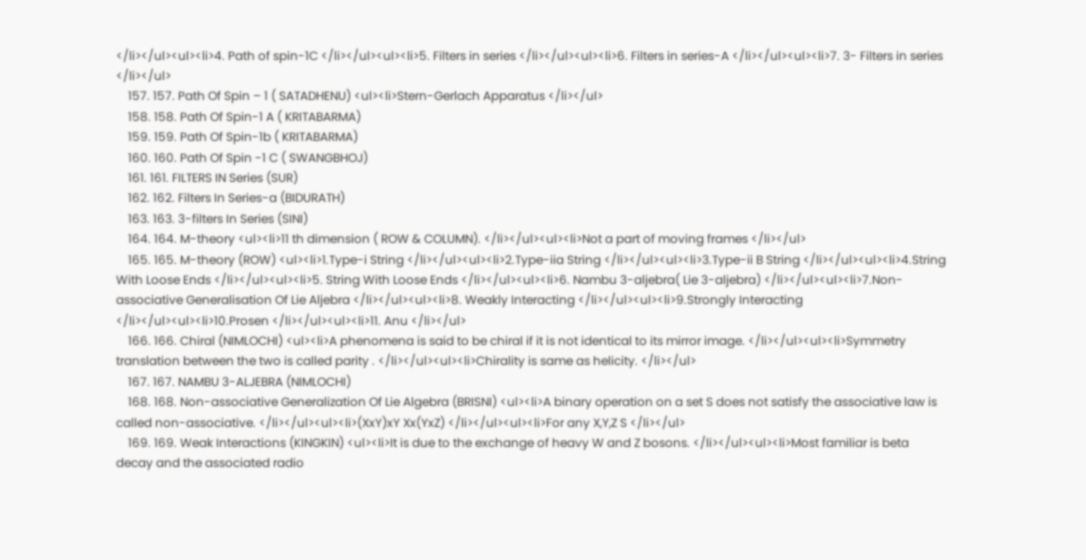</li></ul><ul><li>4. Path of spin-1C </li></ul><ul><li>5. Filters in series </li></ul><ul><li>6. Filters in series-A </li></ul><ul><li>7. 3- Filters in series </li></ul>
    157. 157. Path Of Spin – 1 ( SATADHENU) <ul><li>Stern-Gerlach Apparatus </li></ul>
    158. 158. Path Of Spin-1 A ( KRITABARMA)
    159. 159. Path Of Spin-1b ( KRITABARMA)
    160. 160. Path Of Spin -1 C ( SWANGBHOJ)
    161. 161. FILTERS IN Series (SUR)
    162. 162. Filters In Series-a (BIDURATH)
    163. 163. 3-filters In Series (SINI)
    164. 164. M-theory <ul><li>11 th dimension ( ROW & COLUMN). </li></ul><ul><li>Not a part of moving frames </li></ul>
    165. 165. M-theory (ROW) <ul><li>1.Type-i String </li></ul><ul><li>2.Type-iia String </li></ul><ul><li>3.Type-ii B String </li></ul><ul><li>4.String With Loose Ends </li></ul><ul><li>5. String With Loose Ends </li></ul><ul><li>6. Nambu 3-aljebra( Lie 3-aljebra) </li></ul><ul><li>7.Non-associative Generalisation Of Lie Aljebra </li></ul><ul><li>8. Weakly Interacting </li></ul><ul><li>9.Strongly Interacting </li></ul><ul><li>10.Prosen </li></ul><ul><li>11. Anu </li></ul>
    166. 166. Chiral (NIMLOCHI) <ul><li>A phenomena is said to be chiral if it is not identical to its mirror image. </li></ul><ul><li>Symmetry translation between the two is called parity . </li></ul><ul><li>Chirality is same as helicity. </li></ul>
    167. 167. NAMBU 3-ALJEBRA (NIMLOCHI)
    168. 168. Non-associative Generalization Of Lie Algebra (BRISNI) <ul><li>A binary operation on a set S does not satisfy the associative law is called non-associative. </li></ul><ul><li>(XxY)xY Xx(YxZ) </li></ul><ul><li>For any X,Y,Z S </li></ul>
    169. 169. Weak Interactions (KINGKIN) <ul><li>It is due to the exchange of heavy W and Z bosons. </li></ul><ul><li>Most familiar is beta decay and the associated radio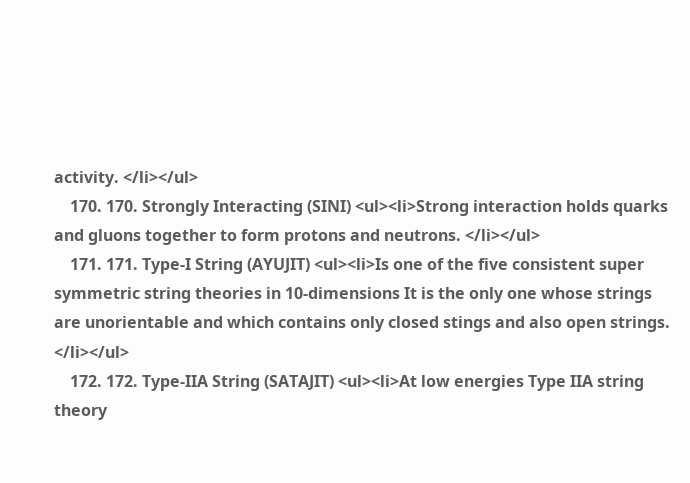activity. </li></ul>
    170. 170. Strongly Interacting (SINI) <ul><li>Strong interaction holds quarks and gluons together to form protons and neutrons. </li></ul>
    171. 171. Type-I String (AYUJIT) <ul><li>Is one of the five consistent super symmetric string theories in 10-dimensions It is the only one whose strings are unorientable and which contains only closed stings and also open strings. </li></ul>
    172. 172. Type-IIA String (SATAJIT) <ul><li>At low energies Type IIA string theory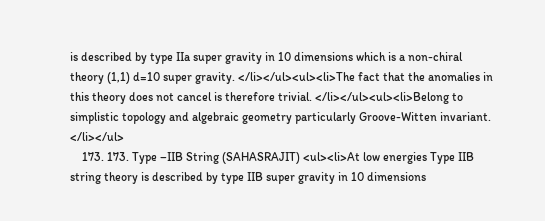is described by type IIa super gravity in 10 dimensions which is a non-chiral theory (1,1) d=10 super gravity. </li></ul><ul><li>The fact that the anomalies in this theory does not cancel is therefore trivial. </li></ul><ul><li>Belong to simplistic topology and algebraic geometry particularly Groove-Witten invariant. </li></ul>
    173. 173. Type –IIB String (SAHASRAJIT) <ul><li>At low energies Type IIB string theory is described by type IIB super gravity in 10 dimensions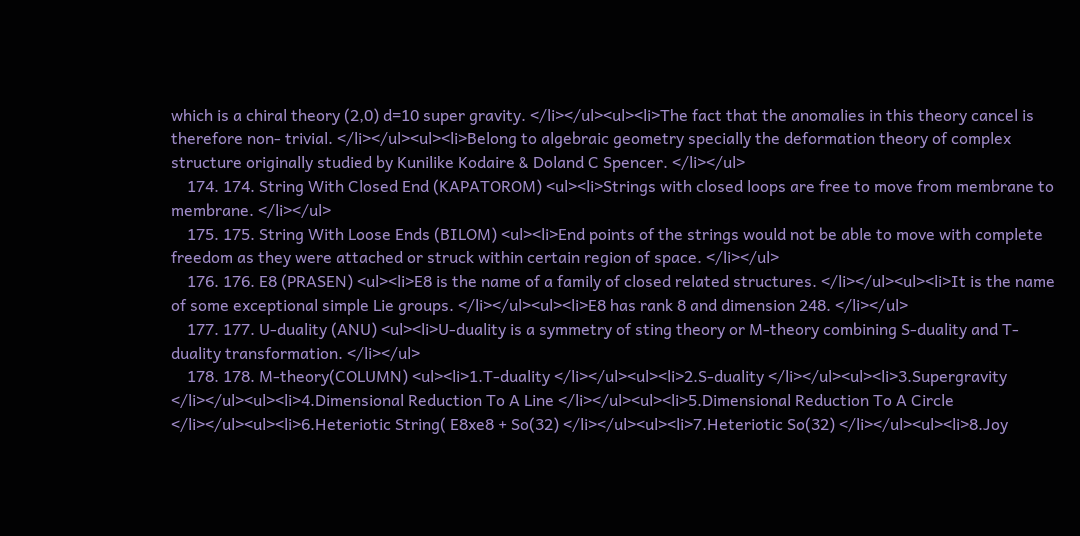which is a chiral theory (2,0) d=10 super gravity. </li></ul><ul><li>The fact that the anomalies in this theory cancel is therefore non- trivial. </li></ul><ul><li>Belong to algebraic geometry specially the deformation theory of complex structure originally studied by Kunilike Kodaire & Doland C Spencer. </li></ul>
    174. 174. String With Closed End (KAPATOROM) <ul><li>Strings with closed loops are free to move from membrane to membrane. </li></ul>
    175. 175. String With Loose Ends (BILOM) <ul><li>End points of the strings would not be able to move with complete freedom as they were attached or struck within certain region of space. </li></ul>
    176. 176. E8 (PRASEN) <ul><li>E8 is the name of a family of closed related structures. </li></ul><ul><li>It is the name of some exceptional simple Lie groups. </li></ul><ul><li>E8 has rank 8 and dimension 248. </li></ul>
    177. 177. U-duality (ANU) <ul><li>U-duality is a symmetry of sting theory or M-theory combining S-duality and T-duality transformation. </li></ul>
    178. 178. M-theory(COLUMN) <ul><li>1.T-duality </li></ul><ul><li>2.S-duality </li></ul><ul><li>3.Supergravity </li></ul><ul><li>4.Dimensional Reduction To A Line </li></ul><ul><li>5.Dimensional Reduction To A Circle </li></ul><ul><li>6.Heteriotic String( E8xe8 + So(32) </li></ul><ul><li>7.Heteriotic So(32) </li></ul><ul><li>8.Joy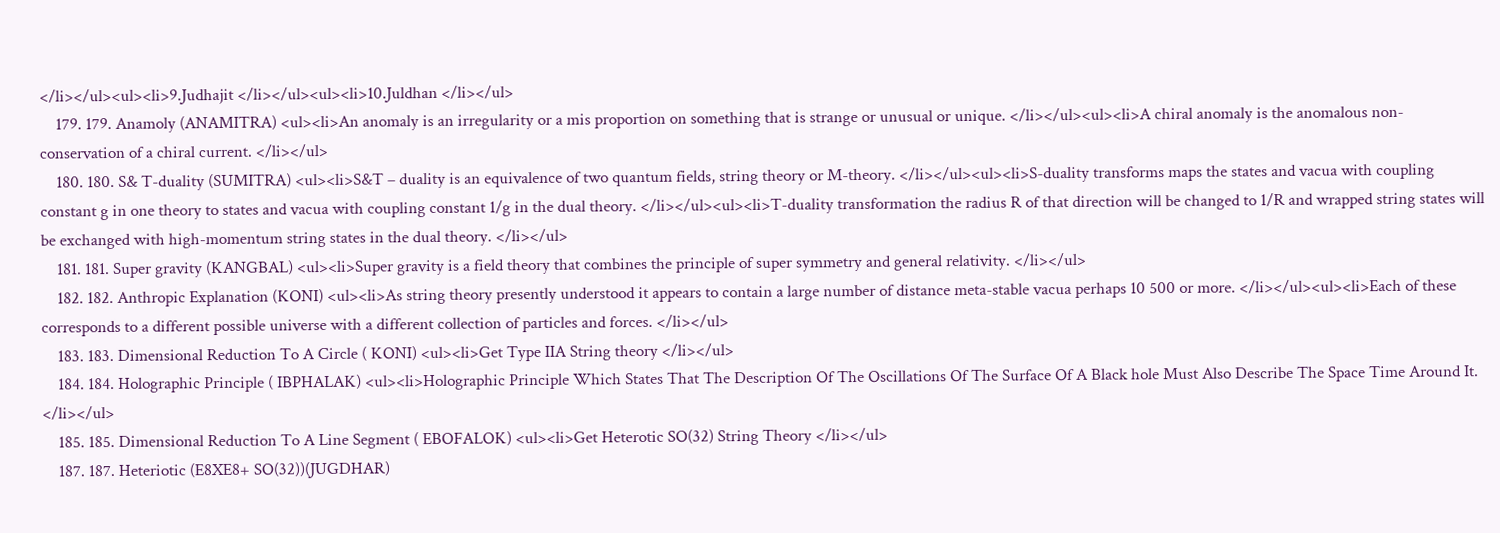</li></ul><ul><li>9.Judhajit </li></ul><ul><li>10.Juldhan </li></ul>
    179. 179. Anamoly (ANAMITRA) <ul><li>An anomaly is an irregularity or a mis proportion on something that is strange or unusual or unique. </li></ul><ul><li>A chiral anomaly is the anomalous non-conservation of a chiral current. </li></ul>
    180. 180. S& T-duality (SUMITRA) <ul><li>S&T – duality is an equivalence of two quantum fields, string theory or M-theory. </li></ul><ul><li>S-duality transforms maps the states and vacua with coupling constant g in one theory to states and vacua with coupling constant 1/g in the dual theory. </li></ul><ul><li>T-duality transformation the radius R of that direction will be changed to 1/R and wrapped string states will be exchanged with high-momentum string states in the dual theory. </li></ul>
    181. 181. Super gravity (KANGBAL) <ul><li>Super gravity is a field theory that combines the principle of super symmetry and general relativity. </li></ul>
    182. 182. Anthropic Explanation (KONI) <ul><li>As string theory presently understood it appears to contain a large number of distance meta-stable vacua perhaps 10 500 or more. </li></ul><ul><li>Each of these corresponds to a different possible universe with a different collection of particles and forces. </li></ul>
    183. 183. Dimensional Reduction To A Circle ( KONI) <ul><li>Get Type IIA String theory </li></ul>
    184. 184. Holographic Principle ( IBPHALAK) <ul><li>Holographic Principle Which States That The Description Of The Oscillations Of The Surface Of A Black hole Must Also Describe The Space Time Around It. </li></ul>
    185. 185. Dimensional Reduction To A Line Segment ( EBOFALOK) <ul><li>Get Heterotic SO(32) String Theory </li></ul>
    187. 187. Heteriotic (E8XE8+ SO(32))(JUGDHAR)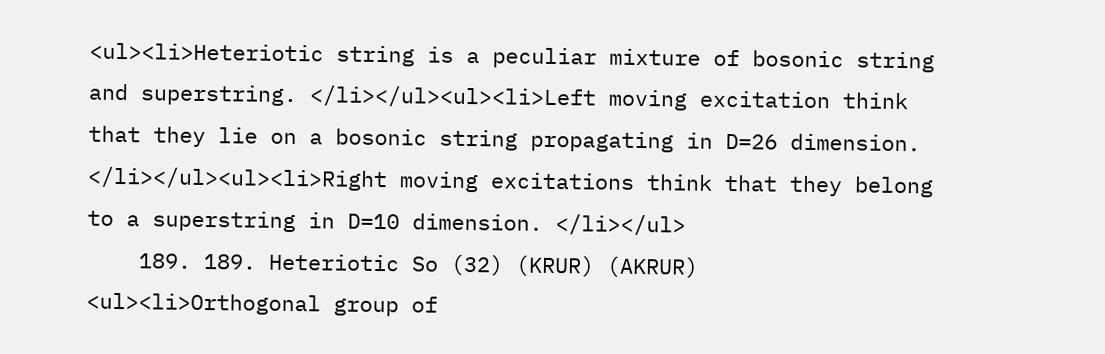<ul><li>Heteriotic string is a peculiar mixture of bosonic string and superstring. </li></ul><ul><li>Left moving excitation think that they lie on a bosonic string propagating in D=26 dimension. </li></ul><ul><li>Right moving excitations think that they belong to a superstring in D=10 dimension. </li></ul>
    189. 189. Heteriotic So (32) (KRUR) (AKRUR) <ul><li>Orthogonal group of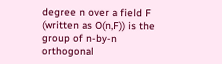degree n over a field F (written as O(n,F)) is the group of n-by-n orthogonal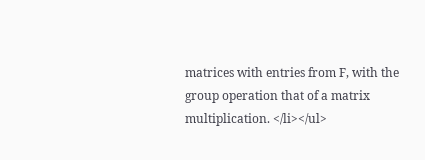matrices with entries from F, with the group operation that of a matrix multiplication. </li></ul>